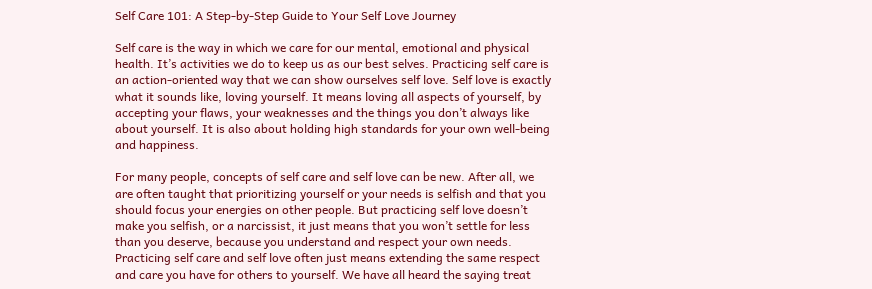Self Care 101: A Step-by-Step Guide to Your Self Love Journey

Self care is the way in which we care for our mental, emotional and physical health. It’s activities we do to keep us as our best selves. Practicing self care is an action-oriented way that we can show ourselves self love. Self love is exactly what it sounds like, loving yourself. It means loving all aspects of yourself, by accepting your flaws, your weaknesses and the things you don’t always like about yourself. It is also about holding high standards for your own well-being and happiness.

For many people, concepts of self care and self love can be new. After all, we are often taught that prioritizing yourself or your needs is selfish and that you should focus your energies on other people. But practicing self love doesn’t make you selfish, or a narcissist, it just means that you won’t settle for less than you deserve, because you understand and respect your own needs. Practicing self care and self love often just means extending the same respect and care you have for others to yourself. We have all heard the saying treat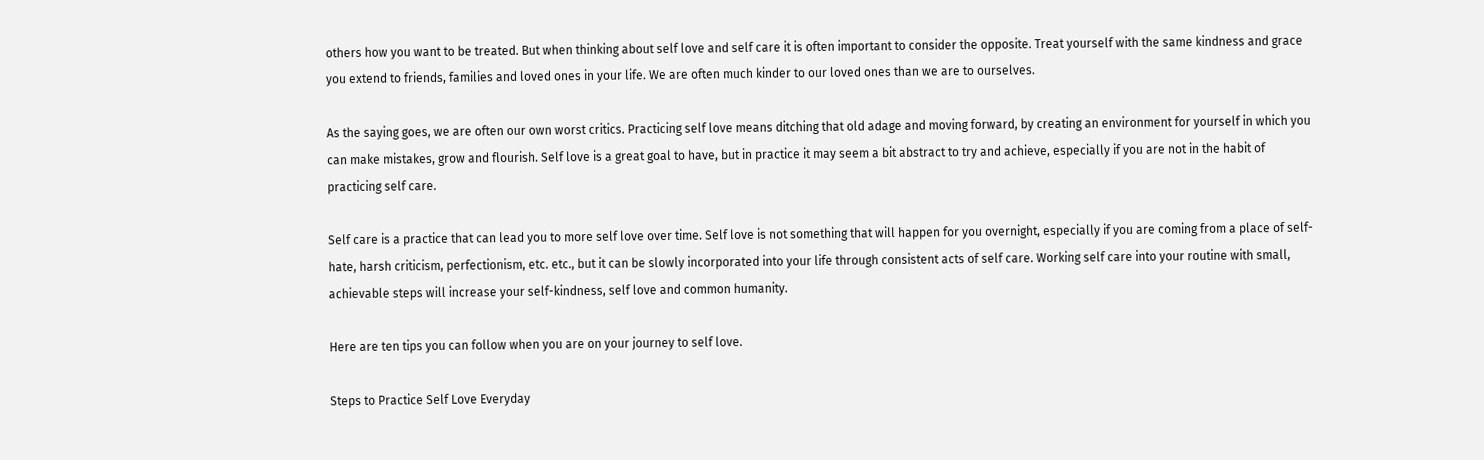others how you want to be treated. But when thinking about self love and self care it is often important to consider the opposite. Treat yourself with the same kindness and grace you extend to friends, families and loved ones in your life. We are often much kinder to our loved ones than we are to ourselves.

As the saying goes, we are often our own worst critics. Practicing self love means ditching that old adage and moving forward, by creating an environment for yourself in which you can make mistakes, grow and flourish. Self love is a great goal to have, but in practice it may seem a bit abstract to try and achieve, especially if you are not in the habit of practicing self care.

Self care is a practice that can lead you to more self love over time. Self love is not something that will happen for you overnight, especially if you are coming from a place of self-hate, harsh criticism, perfectionism, etc. etc., but it can be slowly incorporated into your life through consistent acts of self care. Working self care into your routine with small, achievable steps will increase your self-kindness, self love and common humanity.

Here are ten tips you can follow when you are on your journey to self love.

Steps to Practice Self Love Everyday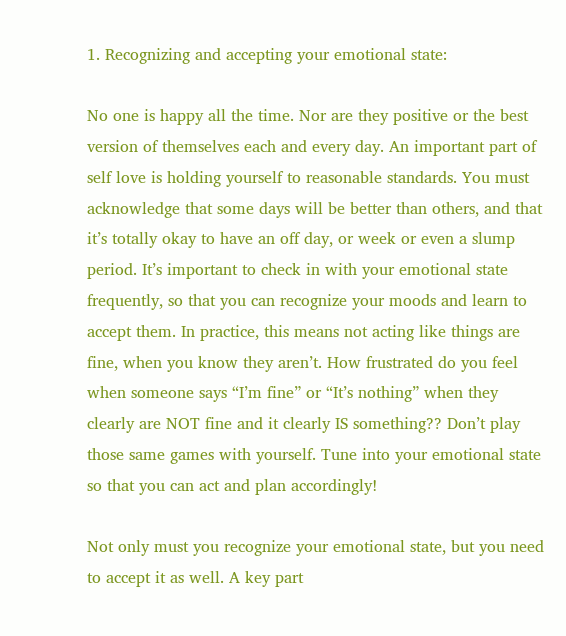1. Recognizing and accepting your emotional state:

No one is happy all the time. Nor are they positive or the best version of themselves each and every day. An important part of self love is holding yourself to reasonable standards. You must acknowledge that some days will be better than others, and that it’s totally okay to have an off day, or week or even a slump period. It’s important to check in with your emotional state frequently, so that you can recognize your moods and learn to accept them. In practice, this means not acting like things are fine, when you know they aren’t. How frustrated do you feel when someone says “I’m fine” or “It’s nothing” when they clearly are NOT fine and it clearly IS something?? Don’t play those same games with yourself. Tune into your emotional state so that you can act and plan accordingly!

Not only must you recognize your emotional state, but you need to accept it as well. A key part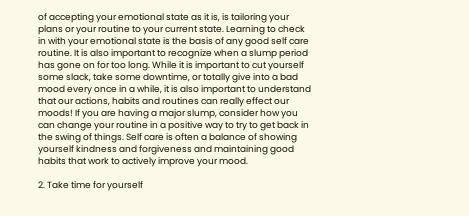of accepting your emotional state as it is, is tailoring your plans or your routine to your current state. Learning to check in with your emotional state is the basis of any good self care routine. It is also important to recognize when a slump period has gone on for too long. While it is important to cut yourself some slack, take some downtime, or totally give into a bad mood every once in a while, it is also important to understand that our actions, habits and routines can really effect our moods! If you are having a major slump, consider how you can change your routine in a positive way to try to get back in the swing of things. Self care is often a balance of showing yourself kindness and forgiveness and maintaining good habits that work to actively improve your mood.

2. Take time for yourself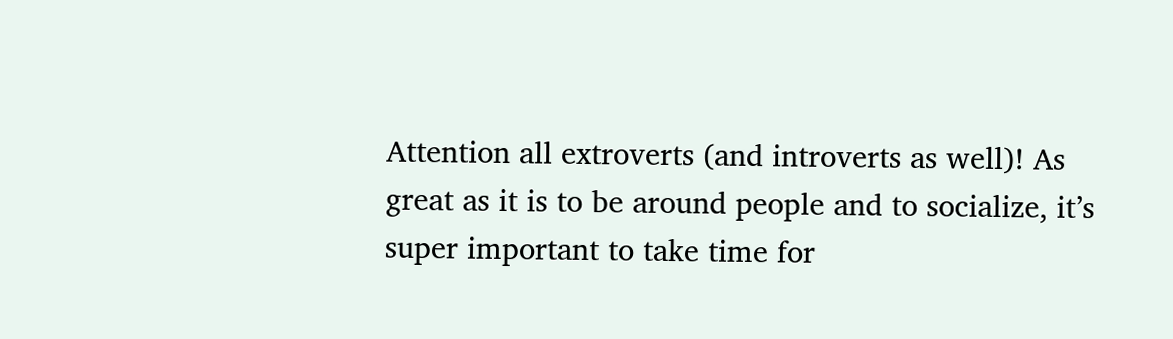Attention all extroverts (and introverts as well)! As great as it is to be around people and to socialize, it’s super important to take time for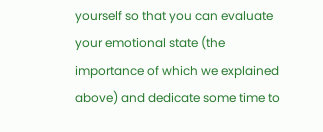yourself so that you can evaluate your emotional state (the importance of which we explained above) and dedicate some time to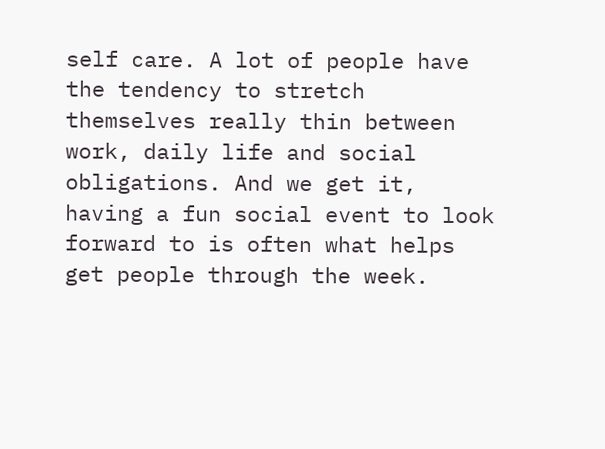self care. A lot of people have the tendency to stretch themselves really thin between work, daily life and social obligations. And we get it, having a fun social event to look forward to is often what helps get people through the week.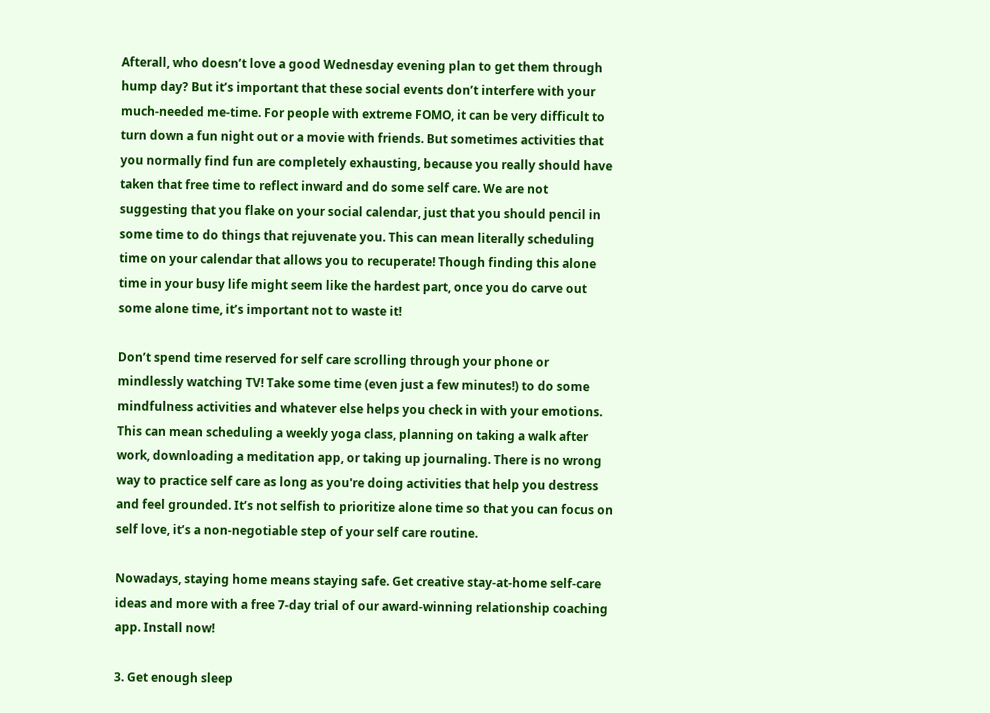Afterall, who doesn’t love a good Wednesday evening plan to get them through hump day? But it’s important that these social events don’t interfere with your much-needed me-time. For people with extreme FOMO, it can be very difficult to turn down a fun night out or a movie with friends. But sometimes activities that you normally find fun are completely exhausting, because you really should have taken that free time to reflect inward and do some self care. We are not suggesting that you flake on your social calendar, just that you should pencil in some time to do things that rejuvenate you. This can mean literally scheduling time on your calendar that allows you to recuperate! Though finding this alone time in your busy life might seem like the hardest part, once you do carve out some alone time, it’s important not to waste it!

Don’t spend time reserved for self care scrolling through your phone or mindlessly watching TV! Take some time (even just a few minutes!) to do some mindfulness activities and whatever else helps you check in with your emotions. This can mean scheduling a weekly yoga class, planning on taking a walk after work, downloading a meditation app, or taking up journaling. There is no wrong way to practice self care as long as you're doing activities that help you destress and feel grounded. It’s not selfish to prioritize alone time so that you can focus on self love, it’s a non-negotiable step of your self care routine.

Nowadays, staying home means staying safe. Get creative stay-at-home self-care ideas and more with a free 7-day trial of our award-winning relationship coaching app. Install now!

3. Get enough sleep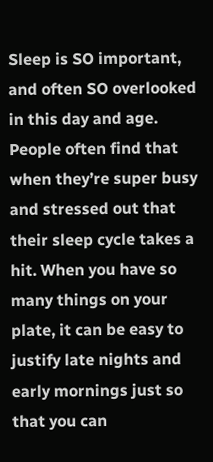Sleep is SO important, and often SO overlooked in this day and age. People often find that when they’re super busy and stressed out that their sleep cycle takes a hit. When you have so many things on your plate, it can be easy to justify late nights and early mornings just so that you can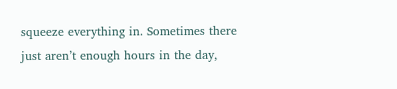squeeze everything in. Sometimes there just aren’t enough hours in the day,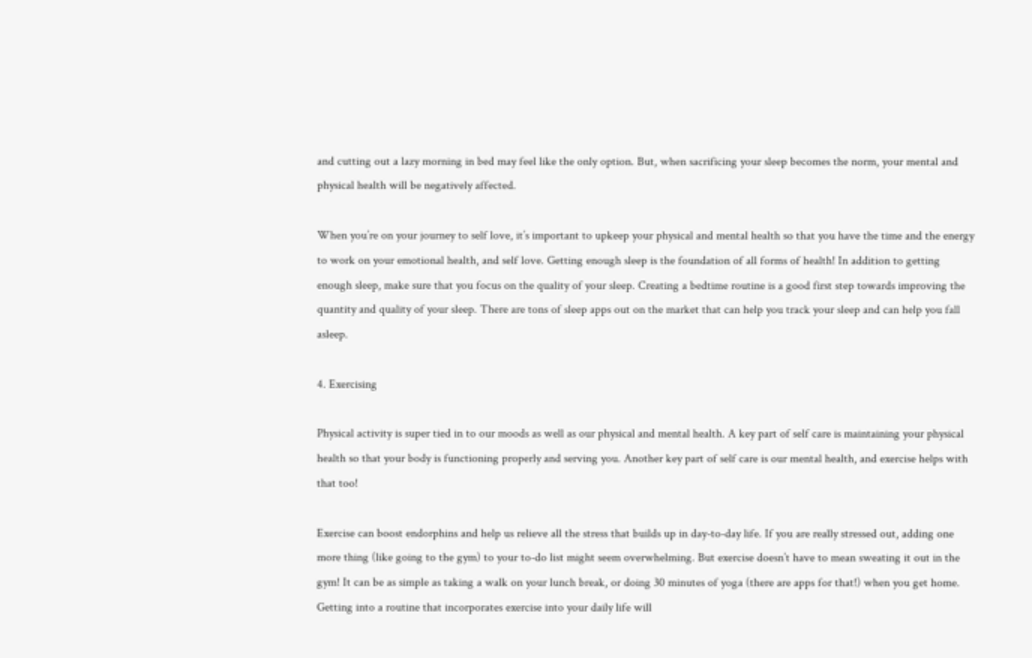and cutting out a lazy morning in bed may feel like the only option. But, when sacrificing your sleep becomes the norm, your mental and physical health will be negatively affected.

When you’re on your journey to self love, it’s important to upkeep your physical and mental health so that you have the time and the energy to work on your emotional health, and self love. Getting enough sleep is the foundation of all forms of health! In addition to getting enough sleep, make sure that you focus on the quality of your sleep. Creating a bedtime routine is a good first step towards improving the quantity and quality of your sleep. There are tons of sleep apps out on the market that can help you track your sleep and can help you fall asleep.

4. Exercising

Physical activity is super tied in to our moods as well as our physical and mental health. A key part of self care is maintaining your physical health so that your body is functioning properly and serving you. Another key part of self care is our mental health, and exercise helps with that too!

Exercise can boost endorphins and help us relieve all the stress that builds up in day-to-day life. If you are really stressed out, adding one more thing (like going to the gym) to your to-do list might seem overwhelming. But exercise doesn’t have to mean sweating it out in the gym! It can be as simple as taking a walk on your lunch break, or doing 30 minutes of yoga (there are apps for that!) when you get home. Getting into a routine that incorporates exercise into your daily life will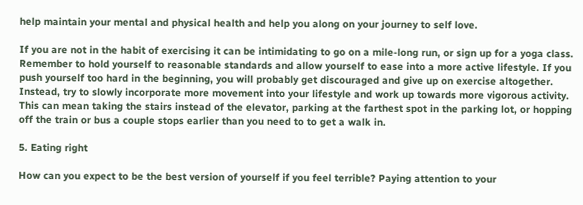help maintain your mental and physical health and help you along on your journey to self love.

If you are not in the habit of exercising it can be intimidating to go on a mile-long run, or sign up for a yoga class. Remember to hold yourself to reasonable standards and allow yourself to ease into a more active lifestyle. If you push yourself too hard in the beginning, you will probably get discouraged and give up on exercise altogether. Instead, try to slowly incorporate more movement into your lifestyle and work up towards more vigorous activity. This can mean taking the stairs instead of the elevator, parking at the farthest spot in the parking lot, or hopping off the train or bus a couple stops earlier than you need to to get a walk in.

5. Eating right

How can you expect to be the best version of yourself if you feel terrible? Paying attention to your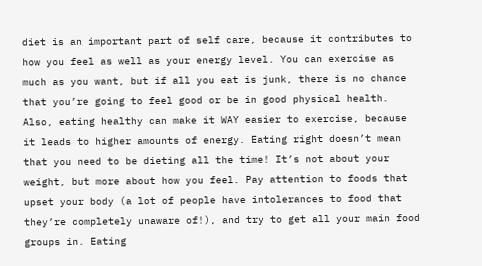diet is an important part of self care, because it contributes to how you feel as well as your energy level. You can exercise as much as you want, but if all you eat is junk, there is no chance that you’re going to feel good or be in good physical health. Also, eating healthy can make it WAY easier to exercise, because it leads to higher amounts of energy. Eating right doesn’t mean that you need to be dieting all the time! It’s not about your weight, but more about how you feel. Pay attention to foods that upset your body (a lot of people have intolerances to food that they’re completely unaware of!), and try to get all your main food groups in. Eating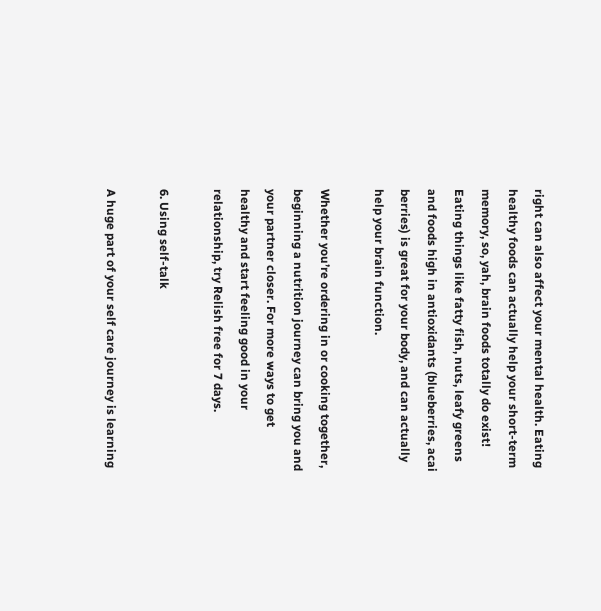right can also affect your mental health. Eating healthy foods can actually help your short-term memory, so, yah, brain foods totally do exist! Eating things like fatty fish, nuts, leafy greens and foods high in antioxidants (blueberries, acai berries) is great for your body, and can actually help your brain function.

Whether you’re ordering in or cooking together, beginning a nutrition journey can bring you and your partner closer. For more ways to get healthy and start feeling good in your relationship, try Relish free for 7 days.

6. Using self-talk

A huge part of your self care journey is learning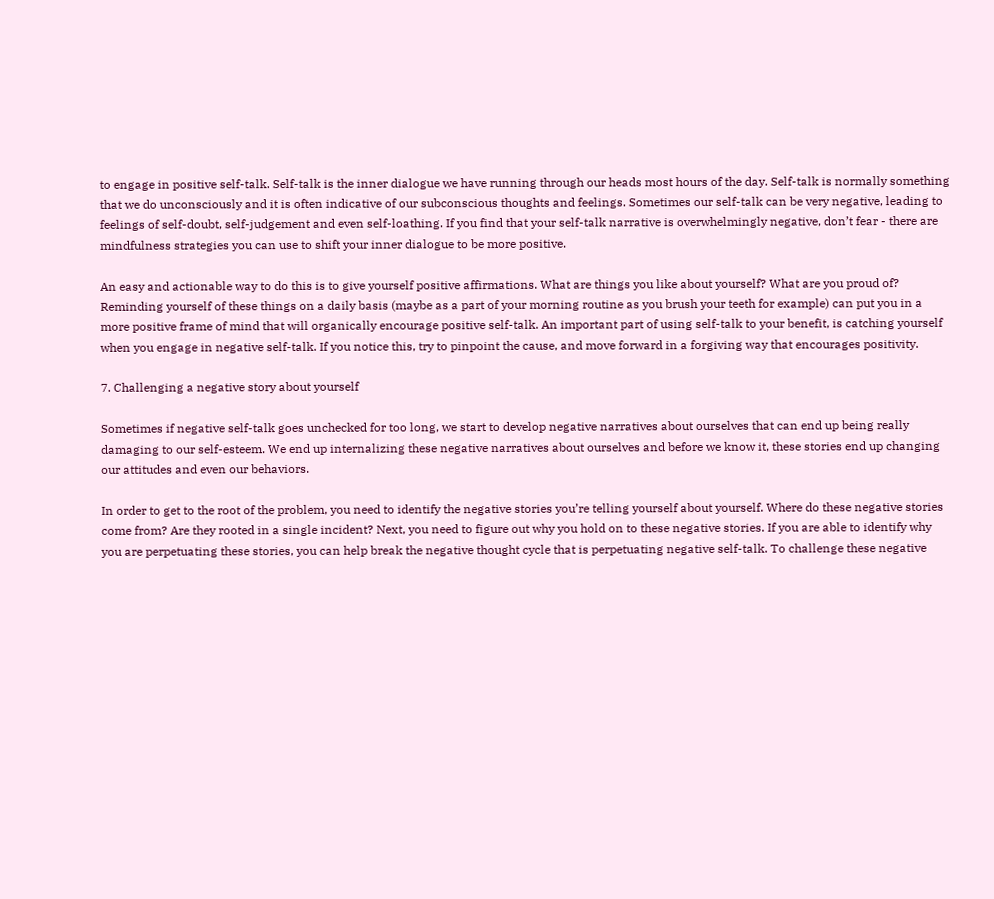to engage in positive self-talk. Self-talk is the inner dialogue we have running through our heads most hours of the day. Self-talk is normally something that we do unconsciously and it is often indicative of our subconscious thoughts and feelings. Sometimes our self-talk can be very negative, leading to feelings of self-doubt, self-judgement and even self-loathing. If you find that your self-talk narrative is overwhelmingly negative, don’t fear - there are mindfulness strategies you can use to shift your inner dialogue to be more positive.

An easy and actionable way to do this is to give yourself positive affirmations. What are things you like about yourself? What are you proud of? Reminding yourself of these things on a daily basis (maybe as a part of your morning routine as you brush your teeth for example) can put you in a more positive frame of mind that will organically encourage positive self-talk. An important part of using self-talk to your benefit, is catching yourself when you engage in negative self-talk. If you notice this, try to pinpoint the cause, and move forward in a forgiving way that encourages positivity.

7. Challenging a negative story about yourself

Sometimes if negative self-talk goes unchecked for too long, we start to develop negative narratives about ourselves that can end up being really damaging to our self-esteem. We end up internalizing these negative narratives about ourselves and before we know it, these stories end up changing our attitudes and even our behaviors.

In order to get to the root of the problem, you need to identify the negative stories you’re telling yourself about yourself. Where do these negative stories come from? Are they rooted in a single incident? Next, you need to figure out why you hold on to these negative stories. If you are able to identify why you are perpetuating these stories, you can help break the negative thought cycle that is perpetuating negative self-talk. To challenge these negative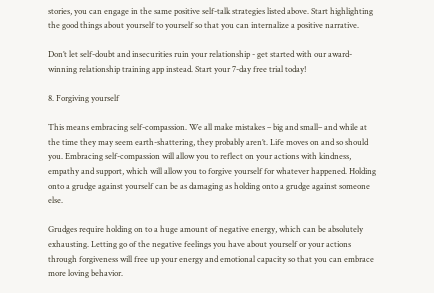stories, you can engage in the same positive self-talk strategies listed above. Start highlighting the good things about yourself to yourself so that you can internalize a positive narrative.

Don’t let self-doubt and insecurities ruin your relationship - get started with our award-winning relationship training app instead. Start your 7-day free trial today!

8. Forgiving yourself

This means embracing self-compassion. We all make mistakes – big and small– and while at the time they may seem earth-shattering, they probably aren’t. Life moves on and so should you. Embracing self-compassion will allow you to reflect on your actions with kindness, empathy and support, which will allow you to forgive yourself for whatever happened. Holding onto a grudge against yourself can be as damaging as holding onto a grudge against someone else.

Grudges require holding on to a huge amount of negative energy, which can be absolutely exhausting. Letting go of the negative feelings you have about yourself or your actions through forgiveness will free up your energy and emotional capacity so that you can embrace more loving behavior.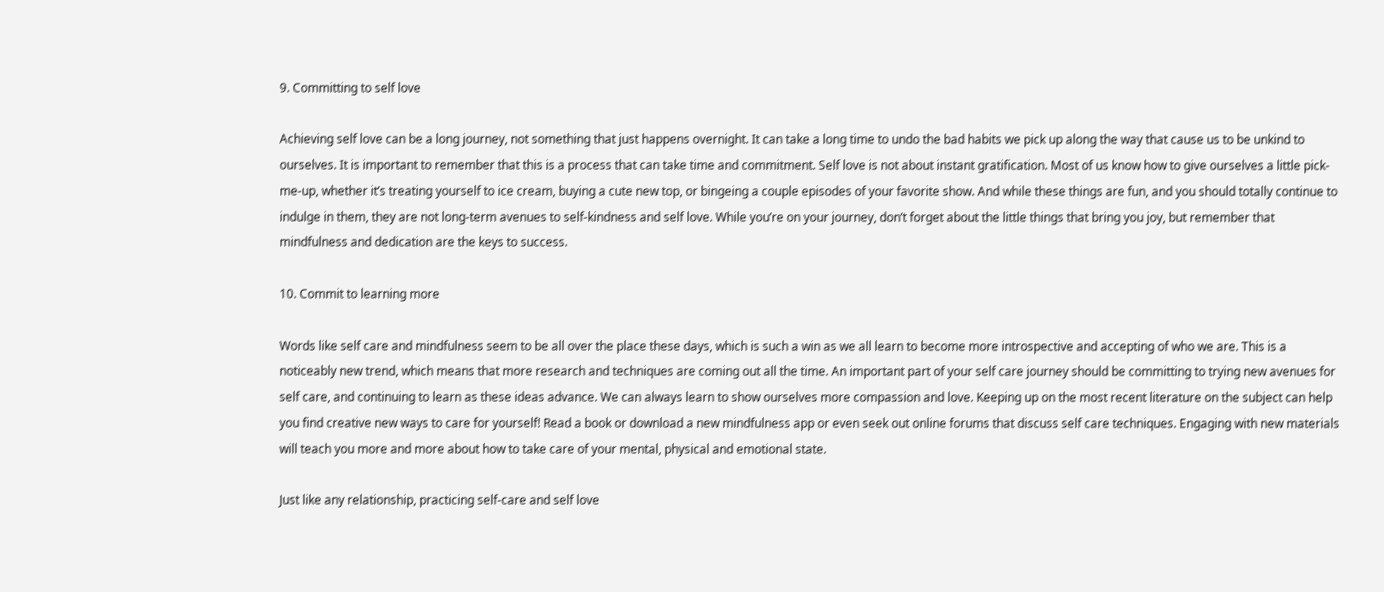9. Committing to self love

Achieving self love can be a long journey, not something that just happens overnight. It can take a long time to undo the bad habits we pick up along the way that cause us to be unkind to ourselves. It is important to remember that this is a process that can take time and commitment. Self love is not about instant gratification. Most of us know how to give ourselves a little pick-me-up, whether it’s treating yourself to ice cream, buying a cute new top, or bingeing a couple episodes of your favorite show. And while these things are fun, and you should totally continue to indulge in them, they are not long-term avenues to self-kindness and self love. While you’re on your journey, don’t forget about the little things that bring you joy, but remember that mindfulness and dedication are the keys to success.

10. Commit to learning more

Words like self care and mindfulness seem to be all over the place these days, which is such a win as we all learn to become more introspective and accepting of who we are. This is a noticeably new trend, which means that more research and techniques are coming out all the time. An important part of your self care journey should be committing to trying new avenues for self care, and continuing to learn as these ideas advance. We can always learn to show ourselves more compassion and love. Keeping up on the most recent literature on the subject can help you find creative new ways to care for yourself! Read a book or download a new mindfulness app or even seek out online forums that discuss self care techniques. Engaging with new materials will teach you more and more about how to take care of your mental, physical and emotional state.

Just like any relationship, practicing self-care and self love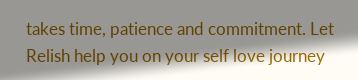takes time, patience and commitment. Let Relish help you on your self love journey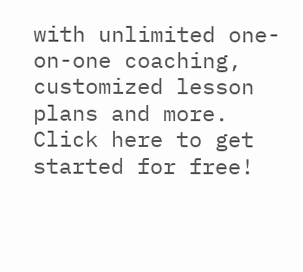with unlimited one-on-one coaching, customized lesson plans and more. Click here to get started for free!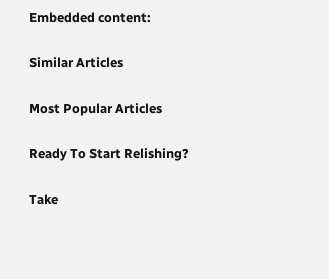Embedded content:

Similar Articles

Most Popular Articles

Ready To Start Relishing?

Take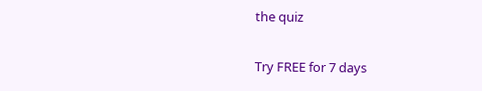the quiz

Try FREE for 7 days